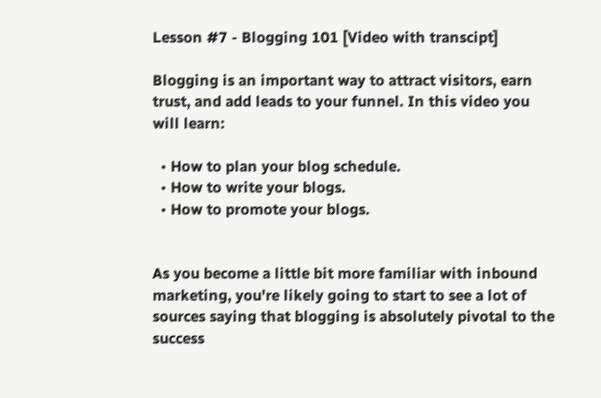Lesson #7 - Blogging 101 [Video with transcipt]

Blogging is an important way to attract visitors, earn trust, and add leads to your funnel. In this video you will learn:

  • How to plan your blog schedule.
  • How to write your blogs.
  • How to promote your blogs.


As you become a little bit more familiar with inbound marketing, you're likely going to start to see a lot of sources saying that blogging is absolutely pivotal to the success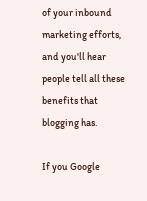of your inbound marketing efforts, and you'll hear people tell all these benefits that blogging has.

If you Google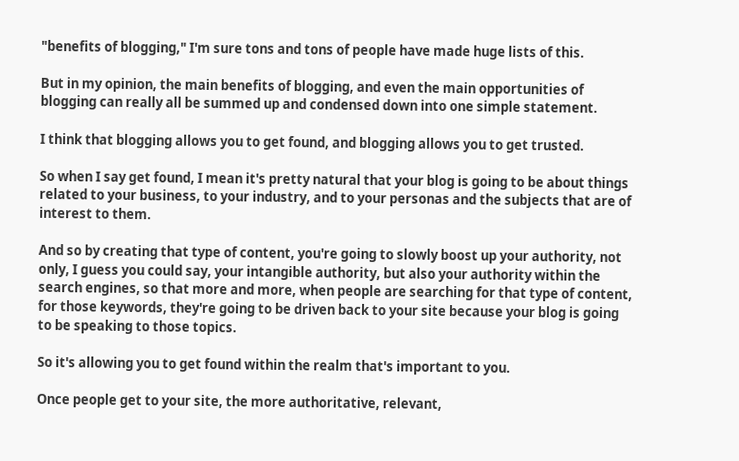"benefits of blogging," I'm sure tons and tons of people have made huge lists of this.

But in my opinion, the main benefits of blogging, and even the main opportunities of blogging can really all be summed up and condensed down into one simple statement.

I think that blogging allows you to get found, and blogging allows you to get trusted.

So when I say get found, I mean it's pretty natural that your blog is going to be about things related to your business, to your industry, and to your personas and the subjects that are of interest to them.

And so by creating that type of content, you're going to slowly boost up your authority, not only, I guess you could say, your intangible authority, but also your authority within the search engines, so that more and more, when people are searching for that type of content, for those keywords, they're going to be driven back to your site because your blog is going to be speaking to those topics.

So it's allowing you to get found within the realm that's important to you.

Once people get to your site, the more authoritative, relevant,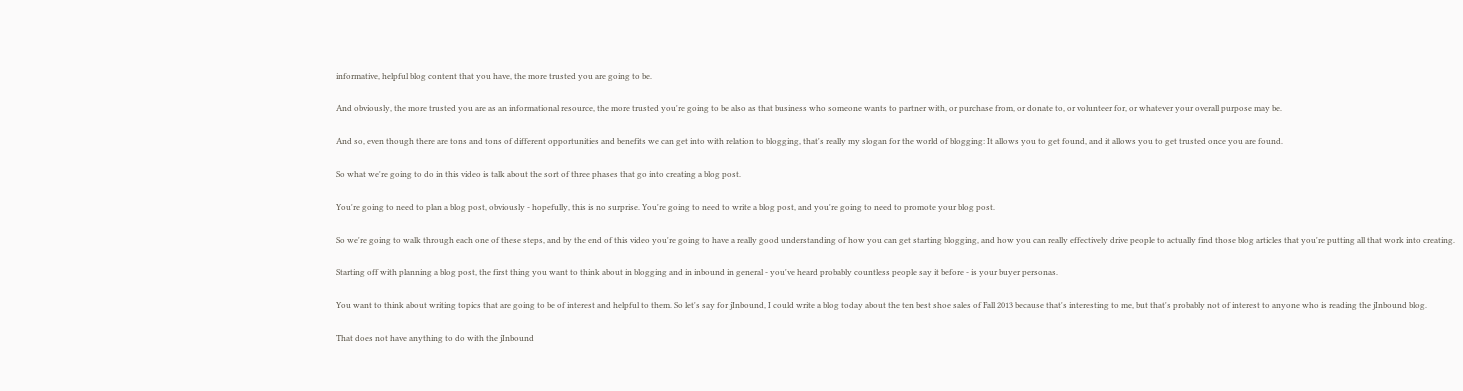informative, helpful blog content that you have, the more trusted you are going to be.

And obviously, the more trusted you are as an informational resource, the more trusted you're going to be also as that business who someone wants to partner with, or purchase from, or donate to, or volunteer for, or whatever your overall purpose may be.

And so, even though there are tons and tons of different opportunities and benefits we can get into with relation to blogging, that's really my slogan for the world of blogging: It allows you to get found, and it allows you to get trusted once you are found.

So what we're going to do in this video is talk about the sort of three phases that go into creating a blog post.

You're going to need to plan a blog post, obviously - hopefully, this is no surprise. You're going to need to write a blog post, and you're going to need to promote your blog post.

So we're going to walk through each one of these steps, and by the end of this video you're going to have a really good understanding of how you can get starting blogging, and how you can really effectively drive people to actually find those blog articles that you're putting all that work into creating.

Starting off with planning a blog post, the first thing you want to think about in blogging and in inbound in general - you've heard probably countless people say it before - is your buyer personas.

You want to think about writing topics that are going to be of interest and helpful to them. So let's say for jInbound, I could write a blog today about the ten best shoe sales of Fall 2013 because that's interesting to me, but that's probably not of interest to anyone who is reading the jInbound blog.

That does not have anything to do with the jInbound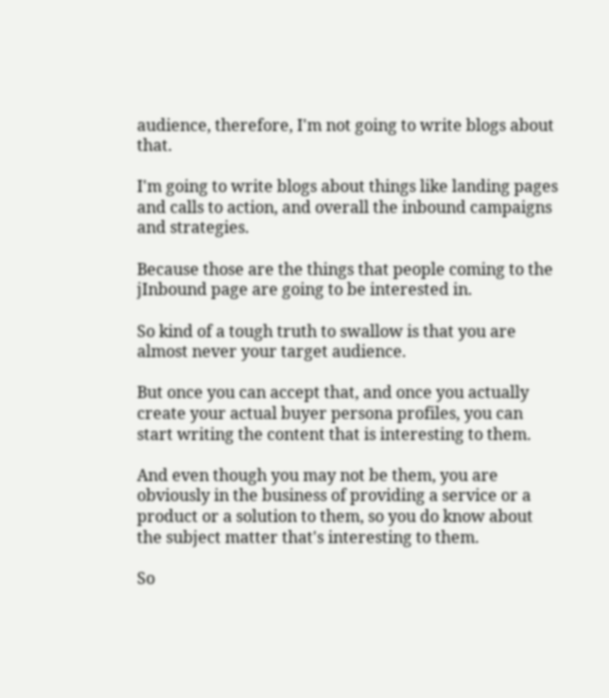audience, therefore, I'm not going to write blogs about that.

I'm going to write blogs about things like landing pages and calls to action, and overall the inbound campaigns and strategies.

Because those are the things that people coming to the jInbound page are going to be interested in.

So kind of a tough truth to swallow is that you are almost never your target audience.

But once you can accept that, and once you actually create your actual buyer persona profiles, you can start writing the content that is interesting to them.

And even though you may not be them, you are obviously in the business of providing a service or a product or a solution to them, so you do know about the subject matter that's interesting to them.

So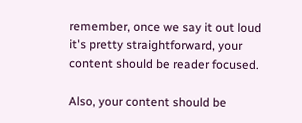remember, once we say it out loud it's pretty straightforward, your content should be reader focused.

Also, your content should be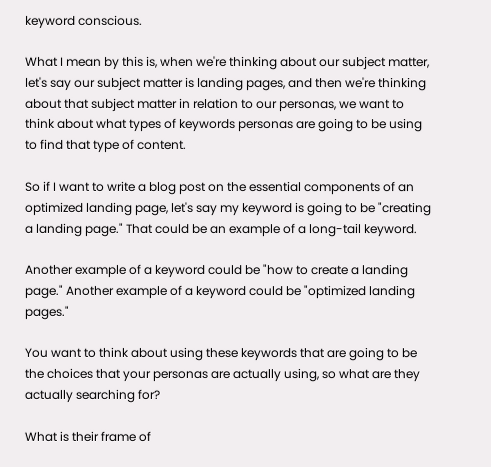keyword conscious.

What I mean by this is, when we're thinking about our subject matter, let's say our subject matter is landing pages, and then we're thinking about that subject matter in relation to our personas, we want to think about what types of keywords personas are going to be using to find that type of content.

So if I want to write a blog post on the essential components of an optimized landing page, let's say my keyword is going to be "creating a landing page." That could be an example of a long-tail keyword.

Another example of a keyword could be "how to create a landing page." Another example of a keyword could be "optimized landing pages."

You want to think about using these keywords that are going to be the choices that your personas are actually using, so what are they actually searching for?

What is their frame of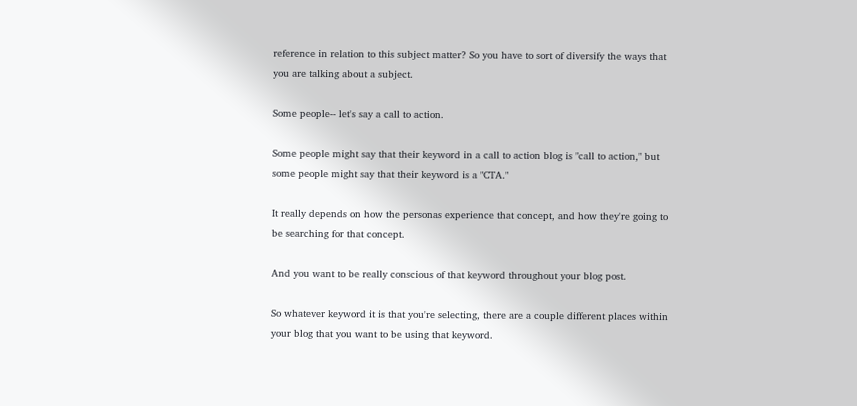reference in relation to this subject matter? So you have to sort of diversify the ways that you are talking about a subject.

Some people-- let's say a call to action.

Some people might say that their keyword in a call to action blog is "call to action," but some people might say that their keyword is a "CTA."

It really depends on how the personas experience that concept, and how they're going to be searching for that concept.

And you want to be really conscious of that keyword throughout your blog post.

So whatever keyword it is that you're selecting, there are a couple different places within your blog that you want to be using that keyword.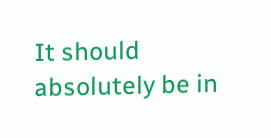It should absolutely be in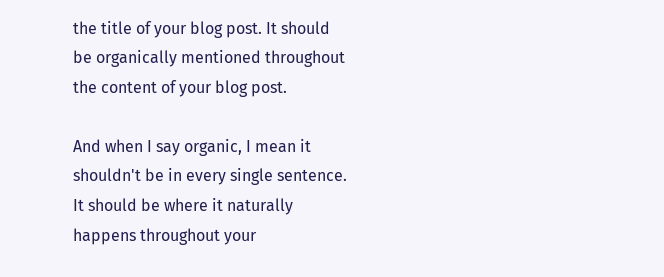the title of your blog post. It should be organically mentioned throughout the content of your blog post.

And when I say organic, I mean it shouldn't be in every single sentence. It should be where it naturally happens throughout your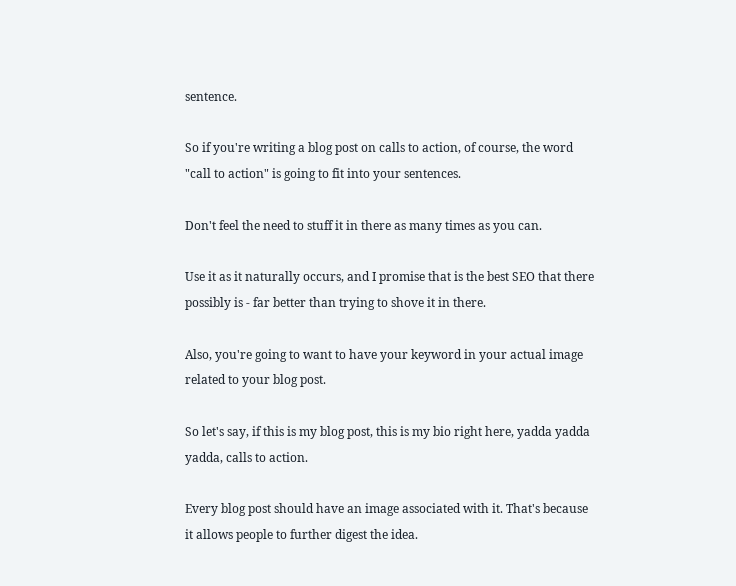sentence.

So if you're writing a blog post on calls to action, of course, the word "call to action" is going to fit into your sentences.

Don't feel the need to stuff it in there as many times as you can.

Use it as it naturally occurs, and I promise that is the best SEO that there possibly is - far better than trying to shove it in there.

Also, you're going to want to have your keyword in your actual image related to your blog post.

So let's say, if this is my blog post, this is my bio right here, yadda yadda yadda, calls to action.

Every blog post should have an image associated with it. That's because it allows people to further digest the idea.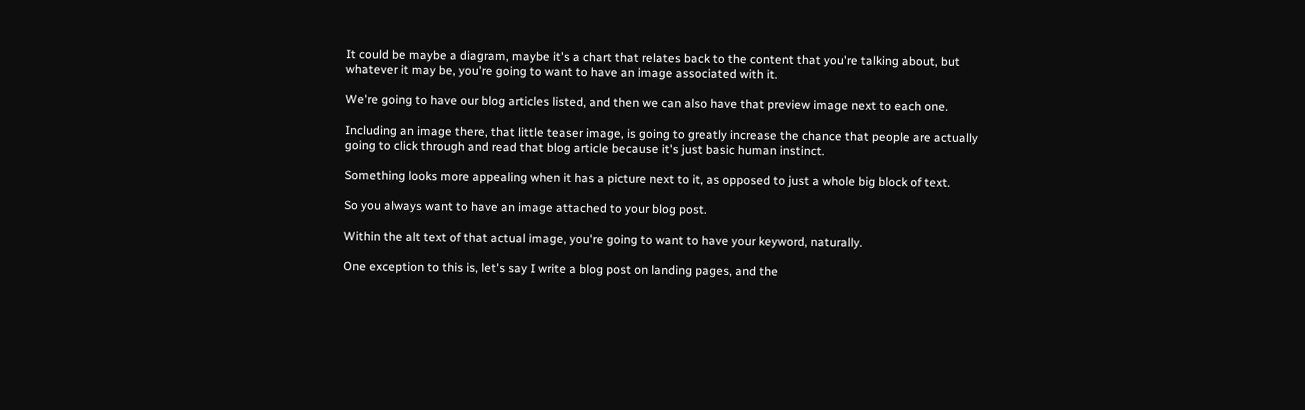It could be maybe a diagram, maybe it's a chart that relates back to the content that you're talking about, but whatever it may be, you're going to want to have an image associated with it.

We're going to have our blog articles listed, and then we can also have that preview image next to each one.

Including an image there, that little teaser image, is going to greatly increase the chance that people are actually going to click through and read that blog article because it's just basic human instinct.

Something looks more appealing when it has a picture next to it, as opposed to just a whole big block of text.

So you always want to have an image attached to your blog post.

Within the alt text of that actual image, you're going to want to have your keyword, naturally.

One exception to this is, let's say I write a blog post on landing pages, and the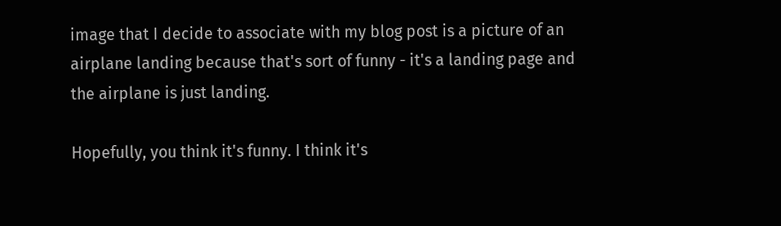image that I decide to associate with my blog post is a picture of an airplane landing because that's sort of funny - it's a landing page and the airplane is just landing.

Hopefully, you think it's funny. I think it's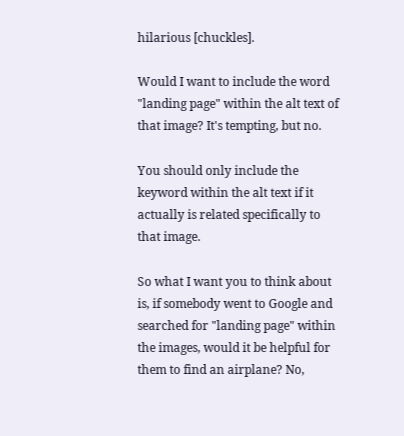hilarious [chuckles].

Would I want to include the word "landing page" within the alt text of that image? It's tempting, but no.

You should only include the keyword within the alt text if it actually is related specifically to that image.

So what I want you to think about is, if somebody went to Google and searched for "landing page" within the images, would it be helpful for them to find an airplane? No,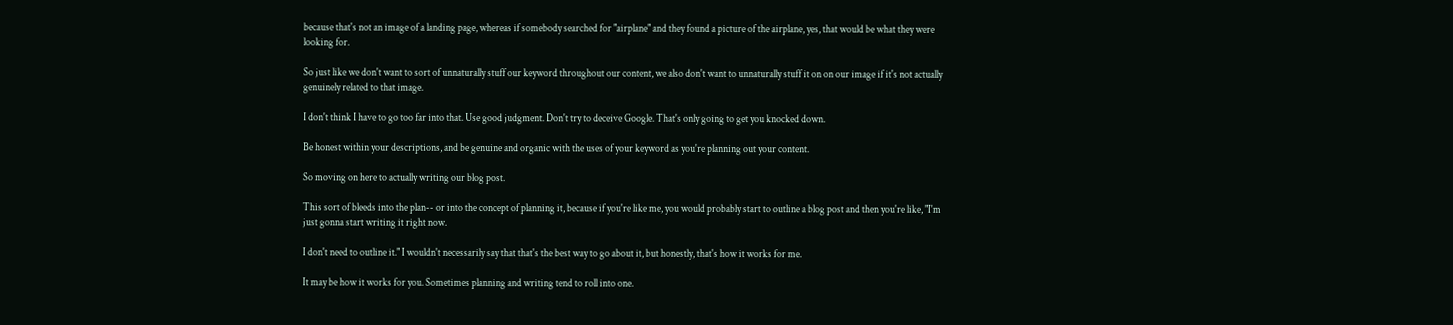because that's not an image of a landing page, whereas if somebody searched for "airplane" and they found a picture of the airplane, yes, that would be what they were looking for.

So just like we don't want to sort of unnaturally stuff our keyword throughout our content, we also don't want to unnaturally stuff it on on our image if it's not actually genuinely related to that image.

I don't think I have to go too far into that. Use good judgment. Don't try to deceive Google. That's only going to get you knocked down.

Be honest within your descriptions, and be genuine and organic with the uses of your keyword as you're planning out your content.

So moving on here to actually writing our blog post.

This sort of bleeds into the plan-- or into the concept of planning it, because if you're like me, you would probably start to outline a blog post and then you're like, "I'm just gonna start writing it right now.

I don't need to outline it." I wouldn't necessarily say that that's the best way to go about it, but honestly, that's how it works for me.

It may be how it works for you. Sometimes planning and writing tend to roll into one.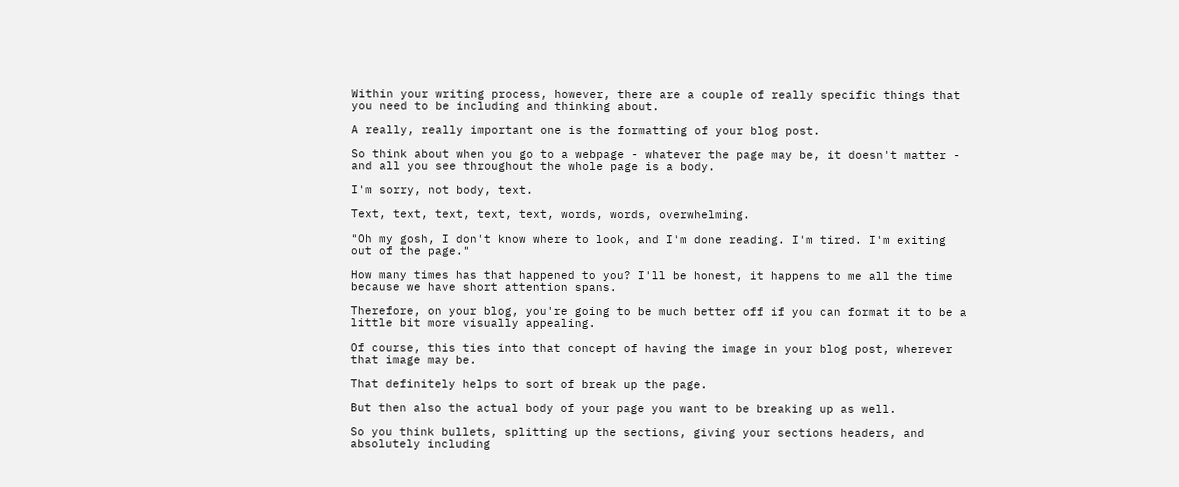Within your writing process, however, there are a couple of really specific things that you need to be including and thinking about.

A really, really important one is the formatting of your blog post.

So think about when you go to a webpage - whatever the page may be, it doesn't matter - and all you see throughout the whole page is a body.

I'm sorry, not body, text.

Text, text, text, text, text, words, words, overwhelming.

"Oh my gosh, I don't know where to look, and I'm done reading. I'm tired. I'm exiting out of the page."

How many times has that happened to you? I'll be honest, it happens to me all the time because we have short attention spans.

Therefore, on your blog, you're going to be much better off if you can format it to be a little bit more visually appealing.

Of course, this ties into that concept of having the image in your blog post, wherever that image may be.

That definitely helps to sort of break up the page.

But then also the actual body of your page you want to be breaking up as well.

So you think bullets, splitting up the sections, giving your sections headers, and absolutely including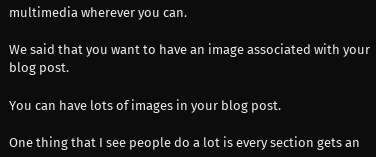multimedia wherever you can.

We said that you want to have an image associated with your blog post.

You can have lots of images in your blog post.

One thing that I see people do a lot is every section gets an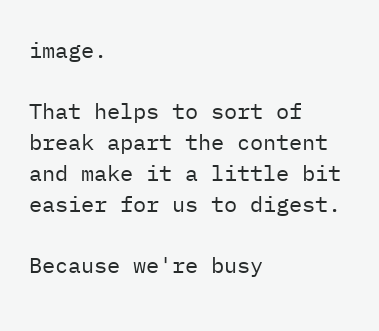image.

That helps to sort of break apart the content and make it a little bit easier for us to digest.

Because we're busy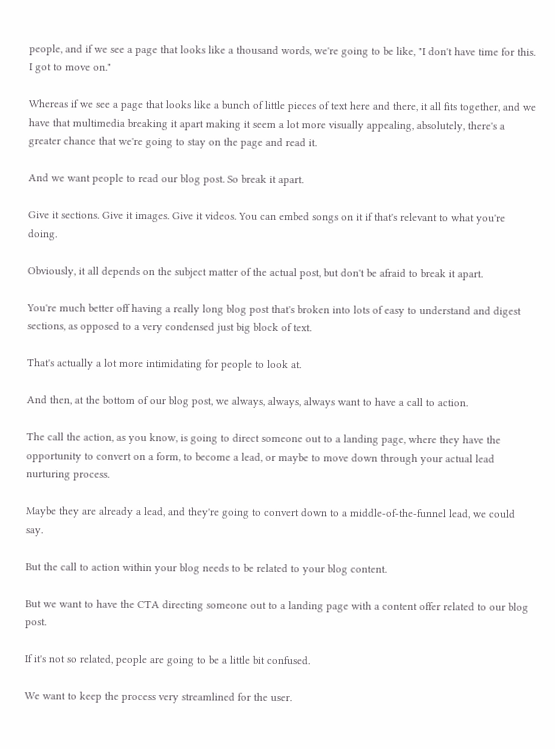people, and if we see a page that looks like a thousand words, we're going to be like, "I don't have time for this. I got to move on."

Whereas if we see a page that looks like a bunch of little pieces of text here and there, it all fits together, and we have that multimedia breaking it apart making it seem a lot more visually appealing, absolutely, there's a greater chance that we're going to stay on the page and read it.

And we want people to read our blog post. So break it apart.

Give it sections. Give it images. Give it videos. You can embed songs on it if that's relevant to what you're doing.

Obviously, it all depends on the subject matter of the actual post, but don't be afraid to break it apart.

You're much better off having a really long blog post that's broken into lots of easy to understand and digest sections, as opposed to a very condensed just big block of text.

That's actually a lot more intimidating for people to look at.

And then, at the bottom of our blog post, we always, always, always want to have a call to action.

The call the action, as you know, is going to direct someone out to a landing page, where they have the opportunity to convert on a form, to become a lead, or maybe to move down through your actual lead nurturing process.

Maybe they are already a lead, and they're going to convert down to a middle-of-the-funnel lead, we could say.

But the call to action within your blog needs to be related to your blog content.

But we want to have the CTA directing someone out to a landing page with a content offer related to our blog post.

If it's not so related, people are going to be a little bit confused.

We want to keep the process very streamlined for the user.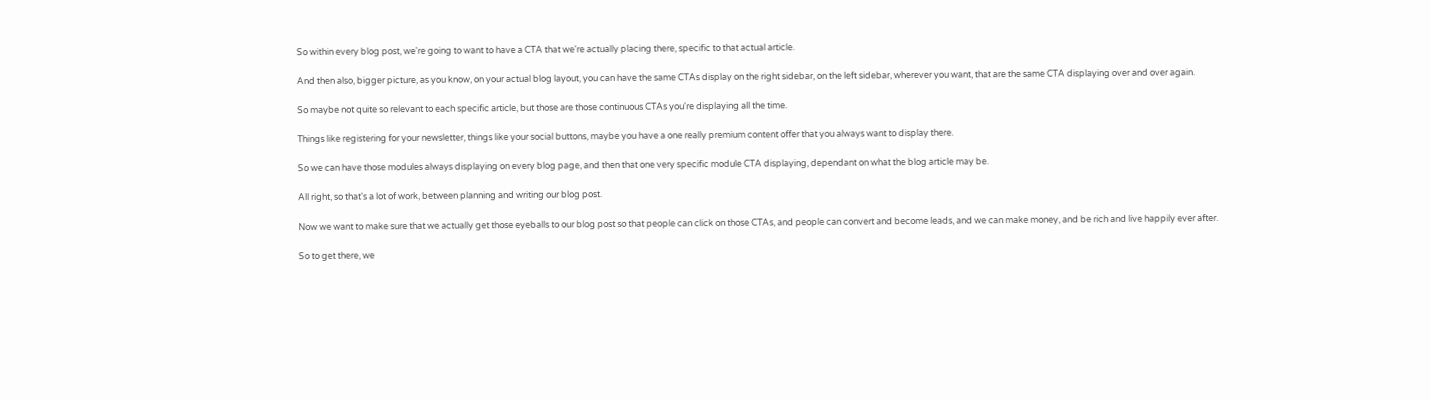So within every blog post, we're going to want to have a CTA that we're actually placing there, specific to that actual article.

And then also, bigger picture, as you know, on your actual blog layout, you can have the same CTAs display on the right sidebar, on the left sidebar, wherever you want, that are the same CTA displaying over and over again.

So maybe not quite so relevant to each specific article, but those are those continuous CTAs you're displaying all the time.

Things like registering for your newsletter, things like your social buttons, maybe you have a one really premium content offer that you always want to display there.

So we can have those modules always displaying on every blog page, and then that one very specific module CTA displaying, dependant on what the blog article may be.

All right, so that's a lot of work, between planning and writing our blog post.

Now we want to make sure that we actually get those eyeballs to our blog post so that people can click on those CTAs, and people can convert and become leads, and we can make money, and be rich and live happily ever after.

So to get there, we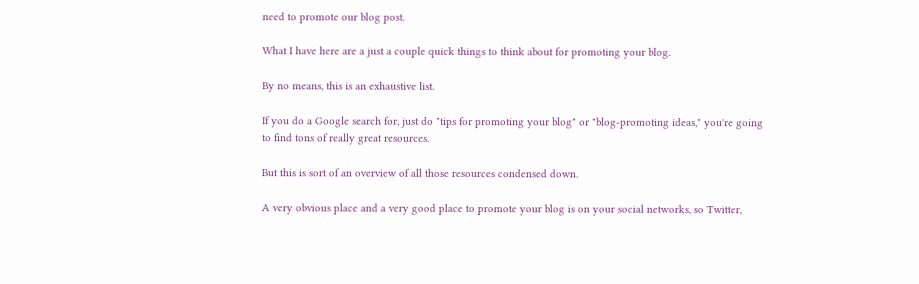need to promote our blog post.

What I have here are a just a couple quick things to think about for promoting your blog.

By no means, this is an exhaustive list.

If you do a Google search for, just do "tips for promoting your blog" or "blog-promoting ideas," you're going to find tons of really great resources.

But this is sort of an overview of all those resources condensed down.

A very obvious place and a very good place to promote your blog is on your social networks, so Twitter,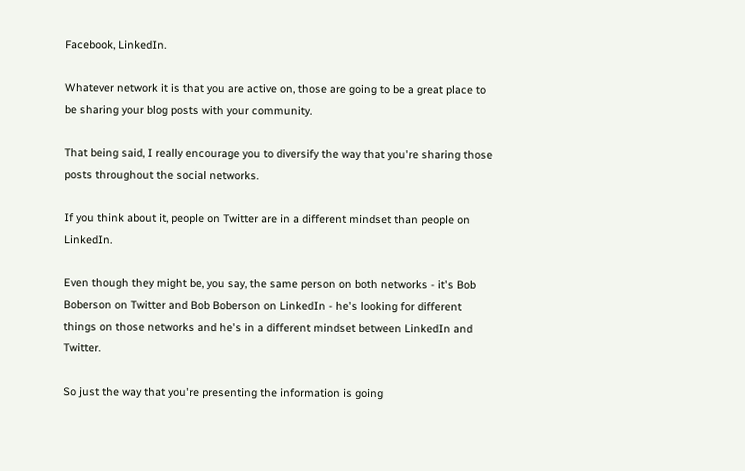Facebook, LinkedIn.

Whatever network it is that you are active on, those are going to be a great place to be sharing your blog posts with your community.

That being said, I really encourage you to diversify the way that you're sharing those posts throughout the social networks.

If you think about it, people on Twitter are in a different mindset than people on LinkedIn.

Even though they might be, you say, the same person on both networks - it's Bob Boberson on Twitter and Bob Boberson on LinkedIn - he's looking for different things on those networks and he's in a different mindset between LinkedIn and Twitter.

So just the way that you're presenting the information is going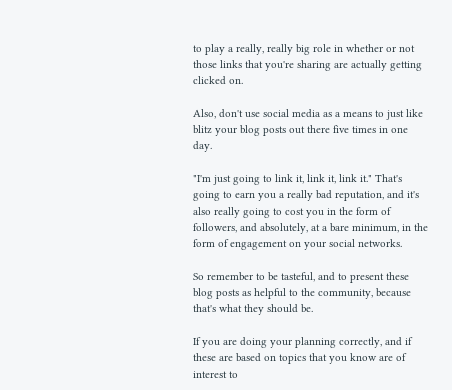to play a really, really big role in whether or not those links that you're sharing are actually getting clicked on.

Also, don't use social media as a means to just like blitz your blog posts out there five times in one day.

"I'm just going to link it, link it, link it." That's going to earn you a really bad reputation, and it's also really going to cost you in the form of followers, and absolutely, at a bare minimum, in the form of engagement on your social networks.

So remember to be tasteful, and to present these blog posts as helpful to the community, because that's what they should be.

If you are doing your planning correctly, and if these are based on topics that you know are of interest to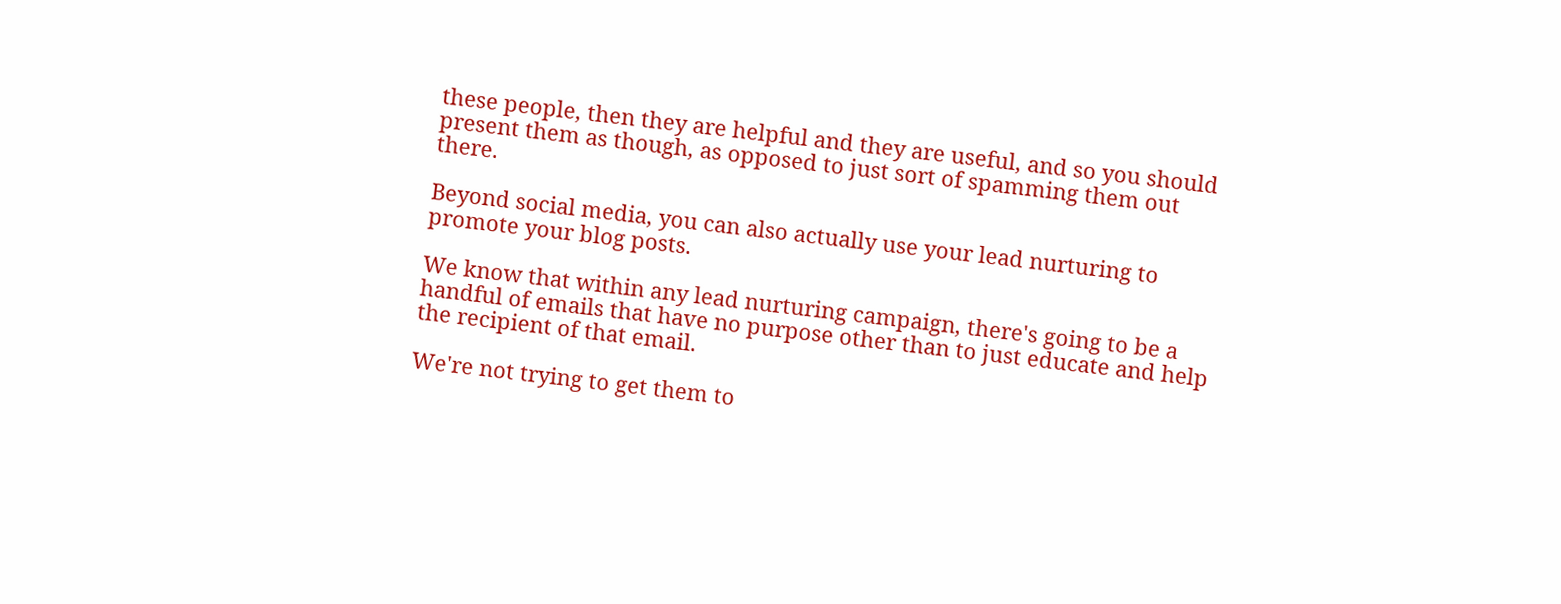these people, then they are helpful and they are useful, and so you should present them as though, as opposed to just sort of spamming them out there.

Beyond social media, you can also actually use your lead nurturing to promote your blog posts.

We know that within any lead nurturing campaign, there's going to be a handful of emails that have no purpose other than to just educate and help the recipient of that email.

We're not trying to get them to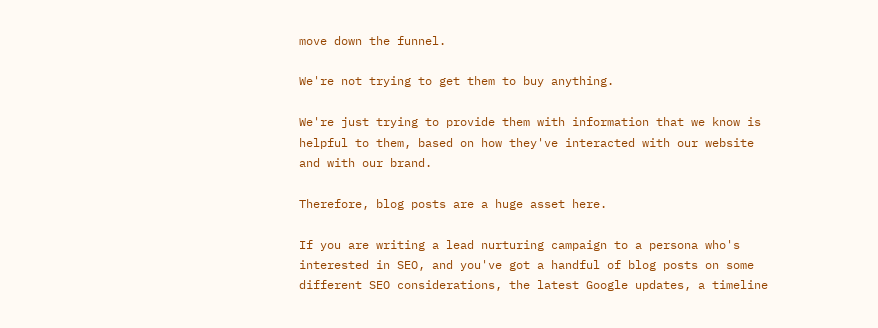move down the funnel.

We're not trying to get them to buy anything.

We're just trying to provide them with information that we know is helpful to them, based on how they've interacted with our website and with our brand.

Therefore, blog posts are a huge asset here.

If you are writing a lead nurturing campaign to a persona who's interested in SEO, and you've got a handful of blog posts on some different SEO considerations, the latest Google updates, a timeline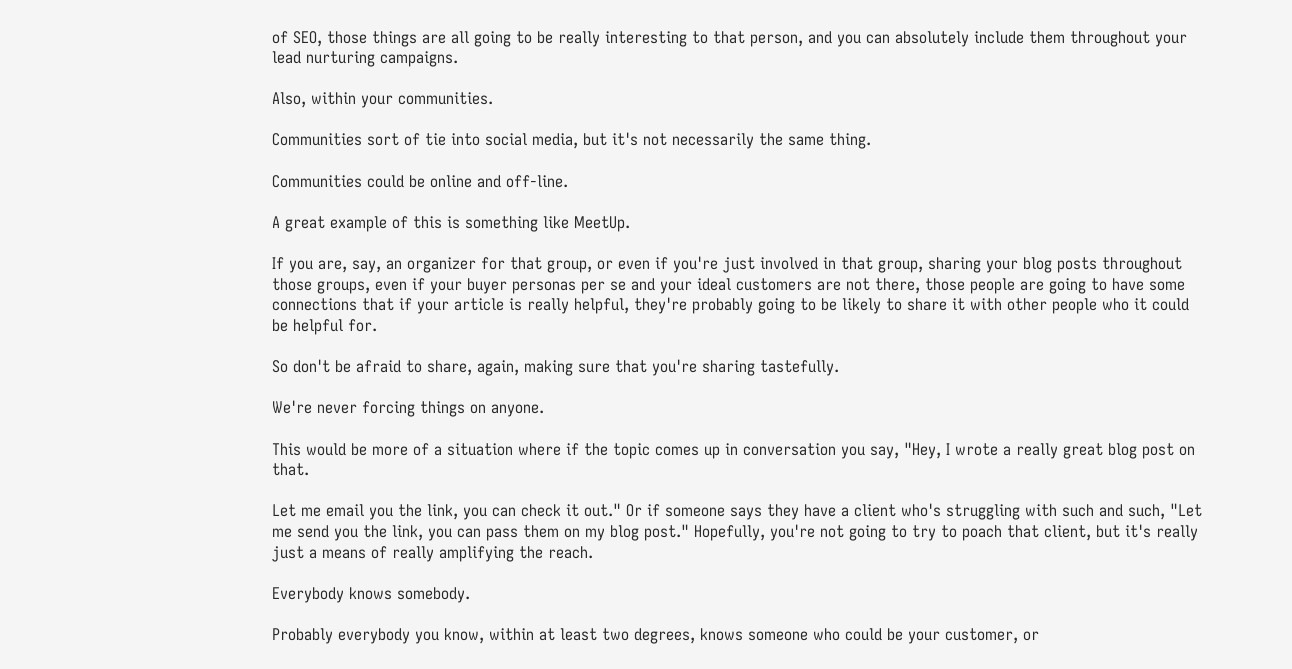of SEO, those things are all going to be really interesting to that person, and you can absolutely include them throughout your lead nurturing campaigns.

Also, within your communities.

Communities sort of tie into social media, but it's not necessarily the same thing.

Communities could be online and off-line.

A great example of this is something like MeetUp.

If you are, say, an organizer for that group, or even if you're just involved in that group, sharing your blog posts throughout those groups, even if your buyer personas per se and your ideal customers are not there, those people are going to have some connections that if your article is really helpful, they're probably going to be likely to share it with other people who it could be helpful for.

So don't be afraid to share, again, making sure that you're sharing tastefully.

We're never forcing things on anyone.

This would be more of a situation where if the topic comes up in conversation you say, "Hey, I wrote a really great blog post on that.

Let me email you the link, you can check it out." Or if someone says they have a client who's struggling with such and such, "Let me send you the link, you can pass them on my blog post." Hopefully, you're not going to try to poach that client, but it's really just a means of really amplifying the reach.

Everybody knows somebody.

Probably everybody you know, within at least two degrees, knows someone who could be your customer, or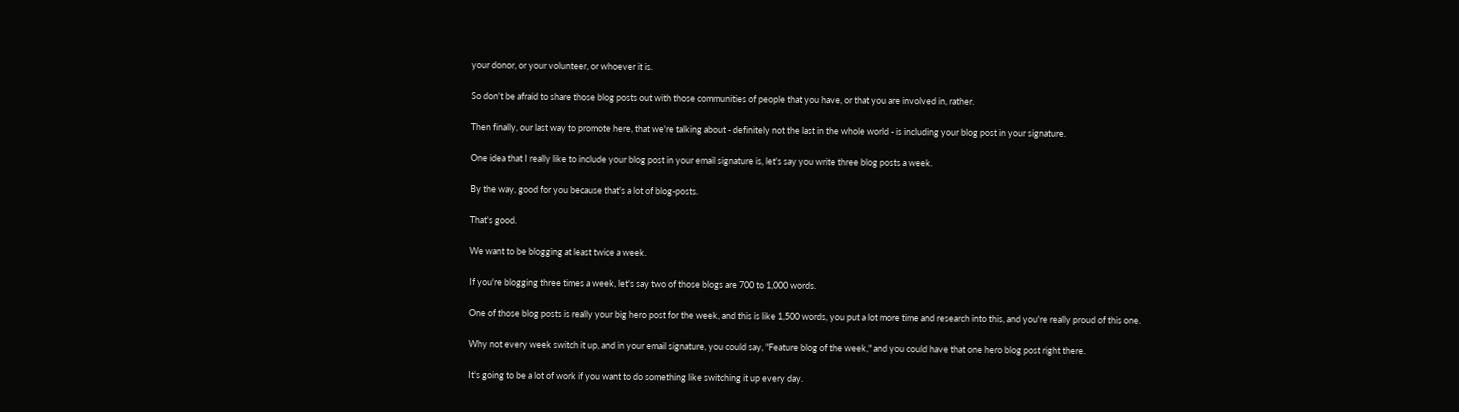your donor, or your volunteer, or whoever it is.

So don't be afraid to share those blog posts out with those communities of people that you have, or that you are involved in, rather.

Then finally, our last way to promote here, that we're talking about - definitely not the last in the whole world - is including your blog post in your signature.

One idea that I really like to include your blog post in your email signature is, let's say you write three blog posts a week.

By the way, good for you because that's a lot of blog-posts.

That's good.

We want to be blogging at least twice a week.

If you're blogging three times a week, let's say two of those blogs are 700 to 1,000 words.

One of those blog posts is really your big hero post for the week, and this is like 1,500 words, you put a lot more time and research into this, and you're really proud of this one.

Why not every week switch it up, and in your email signature, you could say, "Feature blog of the week," and you could have that one hero blog post right there.

It's going to be a lot of work if you want to do something like switching it up every day.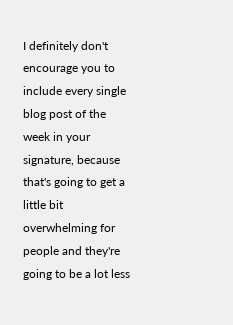I definitely don't encourage you to include every single blog post of the week in your signature, because that's going to get a little bit overwhelming for people and they're going to be a lot less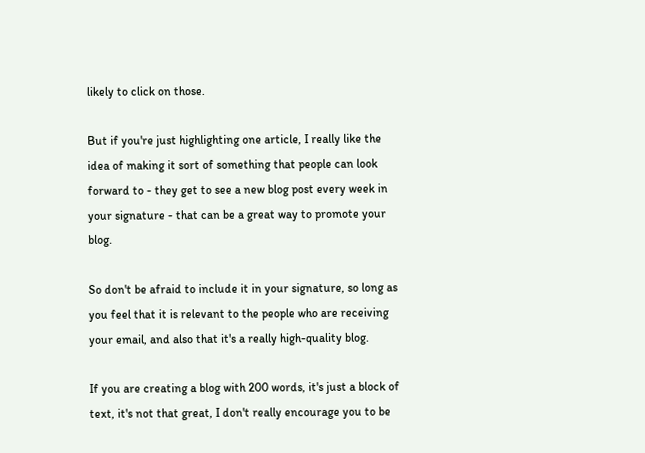likely to click on those.

But if you're just highlighting one article, I really like the idea of making it sort of something that people can look forward to - they get to see a new blog post every week in your signature - that can be a great way to promote your blog.

So don't be afraid to include it in your signature, so long as you feel that it is relevant to the people who are receiving your email, and also that it's a really high-quality blog.

If you are creating a blog with 200 words, it's just a block of text, it's not that great, I don't really encourage you to be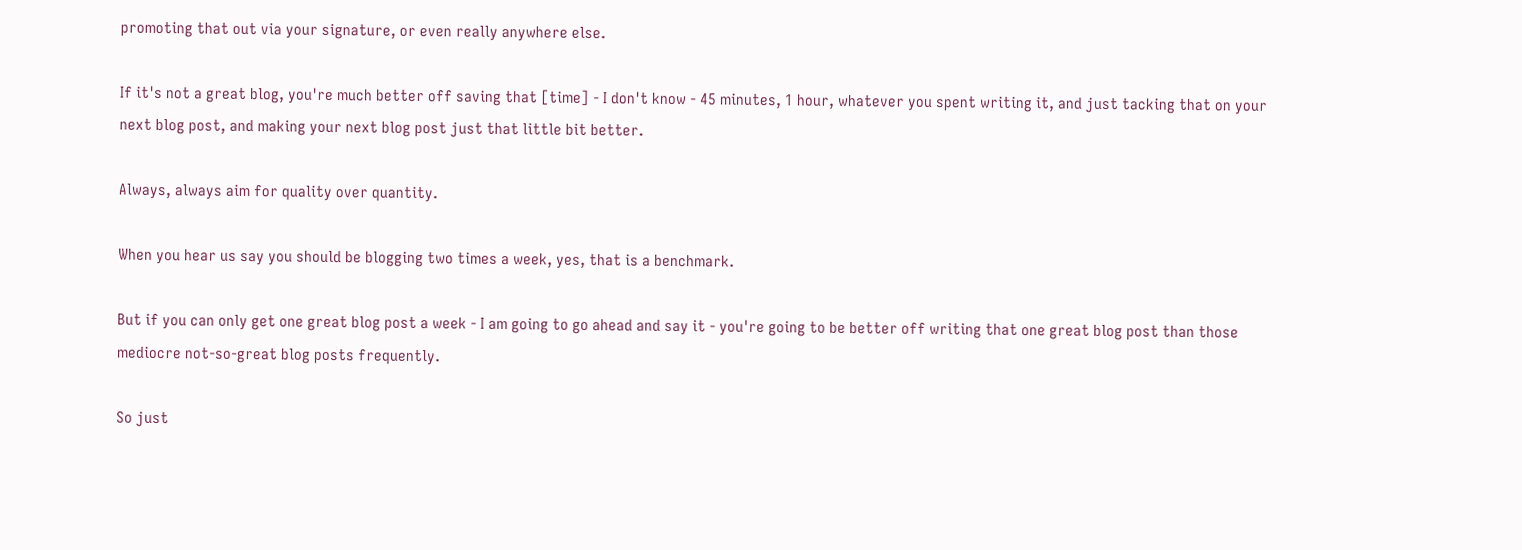promoting that out via your signature, or even really anywhere else.

If it's not a great blog, you're much better off saving that [time] - I don't know - 45 minutes, 1 hour, whatever you spent writing it, and just tacking that on your next blog post, and making your next blog post just that little bit better.

Always, always aim for quality over quantity.

When you hear us say you should be blogging two times a week, yes, that is a benchmark.

But if you can only get one great blog post a week - I am going to go ahead and say it - you're going to be better off writing that one great blog post than those mediocre not-so-great blog posts frequently.

So just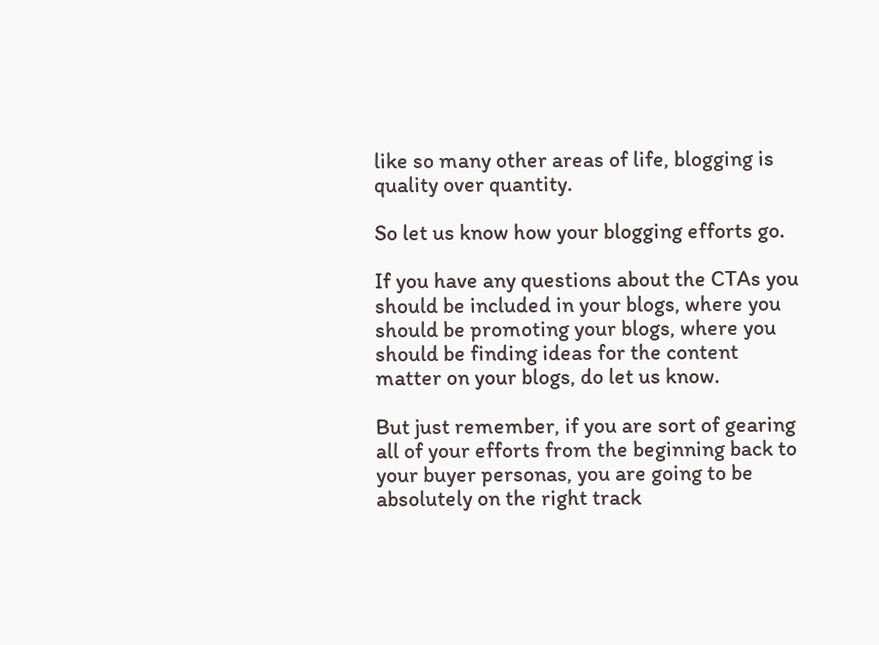like so many other areas of life, blogging is quality over quantity.

So let us know how your blogging efforts go.

If you have any questions about the CTAs you should be included in your blogs, where you should be promoting your blogs, where you should be finding ideas for the content matter on your blogs, do let us know.

But just remember, if you are sort of gearing all of your efforts from the beginning back to your buyer personas, you are going to be absolutely on the right track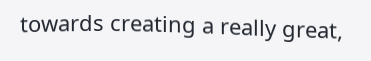towards creating a really great,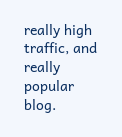really high traffic, and really popular blog.